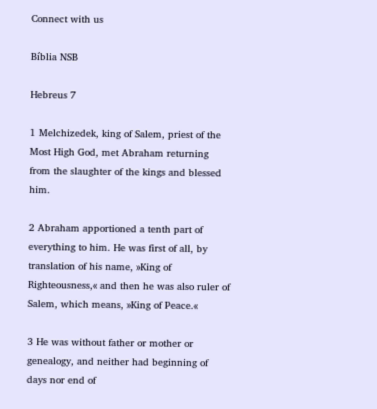Connect with us

Bíblia NSB

Hebreus 7

1 Melchizedek, king of Salem, priest of the Most High God, met Abraham returning from the slaughter of the kings and blessed him.

2 Abraham apportioned a tenth part of everything to him. He was first of all, by translation of his name, »King of Righteousness,« and then he was also ruler of Salem, which means, »King of Peace.«

3 He was without father or mother or genealogy, and neither had beginning of days nor end of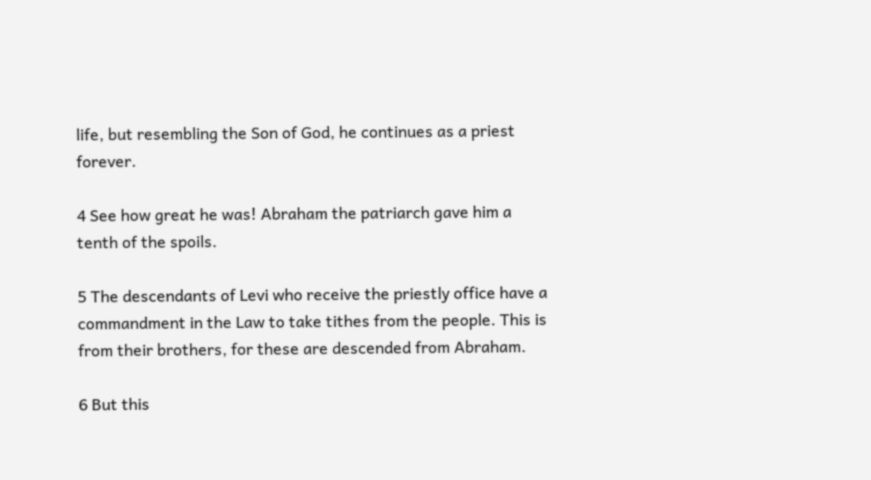life, but resembling the Son of God, he continues as a priest forever.

4 See how great he was! Abraham the patriarch gave him a tenth of the spoils.

5 The descendants of Levi who receive the priestly office have a commandment in the Law to take tithes from the people. This is from their brothers, for these are descended from Abraham.

6 But this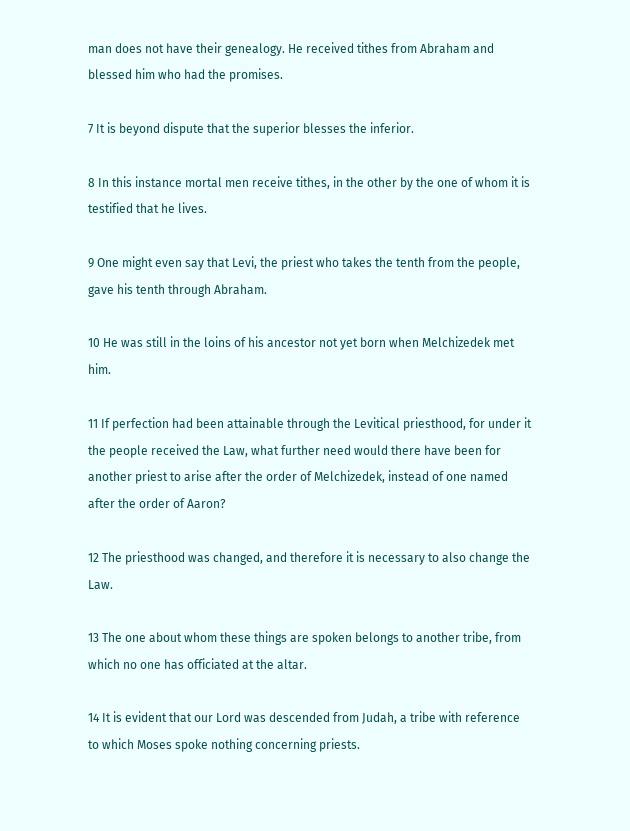man does not have their genealogy. He received tithes from Abraham and blessed him who had the promises.

7 It is beyond dispute that the superior blesses the inferior.

8 In this instance mortal men receive tithes, in the other by the one of whom it is testified that he lives.

9 One might even say that Levi, the priest who takes the tenth from the people, gave his tenth through Abraham.

10 He was still in the loins of his ancestor not yet born when Melchizedek met him.

11 If perfection had been attainable through the Levitical priesthood, for under it the people received the Law, what further need would there have been for another priest to arise after the order of Melchizedek, instead of one named after the order of Aaron?

12 The priesthood was changed, and therefore it is necessary to also change the Law.

13 The one about whom these things are spoken belongs to another tribe, from which no one has officiated at the altar.

14 It is evident that our Lord was descended from Judah, a tribe with reference to which Moses spoke nothing concerning priests.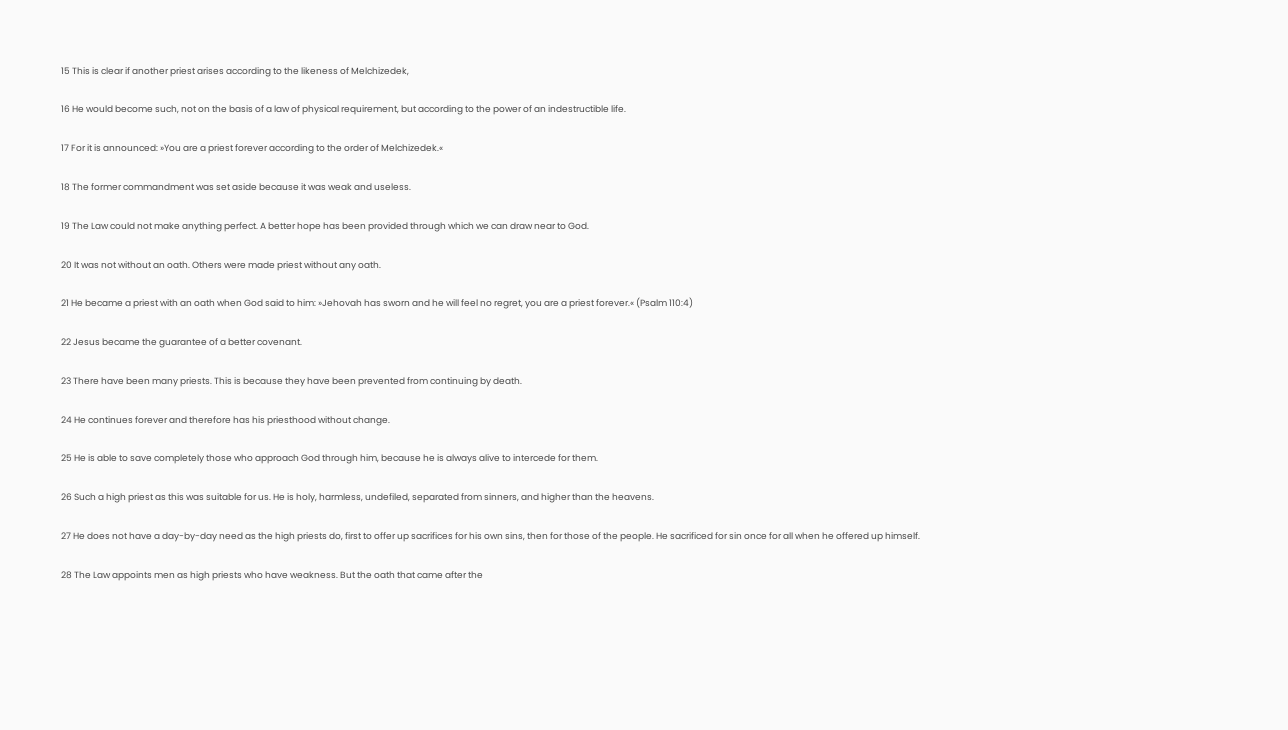15 This is clear if another priest arises according to the likeness of Melchizedek,

16 He would become such, not on the basis of a law of physical requirement, but according to the power of an indestructible life.

17 For it is announced: »You are a priest forever according to the order of Melchizedek.«

18 The former commandment was set aside because it was weak and useless.

19 The Law could not make anything perfect. A better hope has been provided through which we can draw near to God.

20 It was not without an oath. Others were made priest without any oath.

21 He became a priest with an oath when God said to him: »Jehovah has sworn and he will feel no regret, you are a priest forever.« (Psalm 110:4)

22 Jesus became the guarantee of a better covenant.

23 There have been many priests. This is because they have been prevented from continuing by death.

24 He continues forever and therefore has his priesthood without change.

25 He is able to save completely those who approach God through him, because he is always alive to intercede for them.

26 Such a high priest as this was suitable for us. He is holy, harmless, undefiled, separated from sinners, and higher than the heavens.

27 He does not have a day-by-day need as the high priests do, first to offer up sacrifices for his own sins, then for those of the people. He sacrificed for sin once for all when he offered up himself.

28 The Law appoints men as high priests who have weakness. But the oath that came after the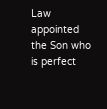Law appointed the Son who is perfect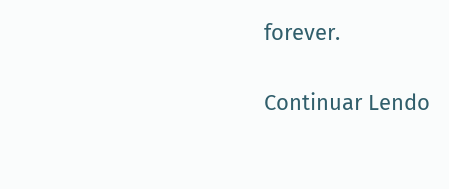forever.

Continuar Lendo